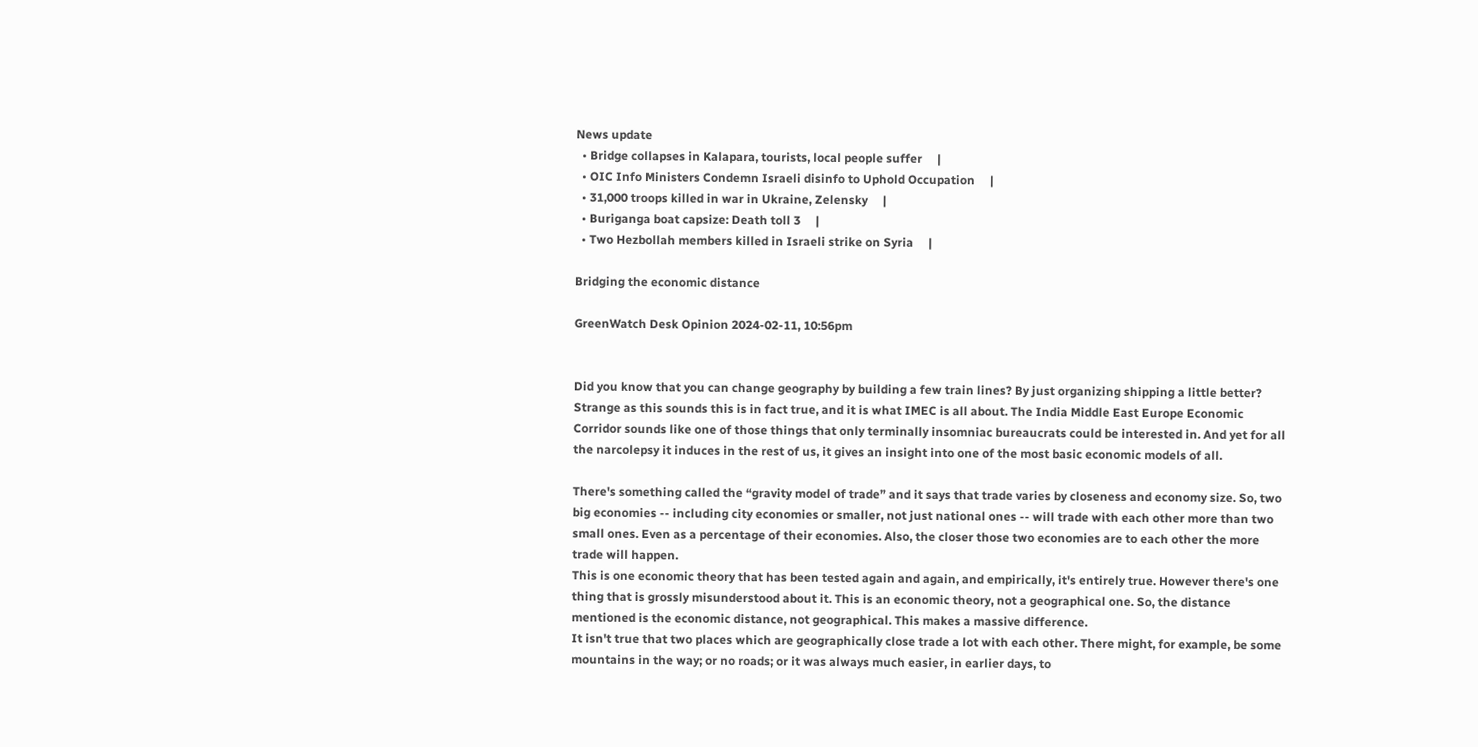News update
  • Bridge collapses in Kalapara, tourists, local people suffer     |
  • OIC Info Ministers Condemn Israeli disinfo to Uphold Occupation     |
  • 31,000 troops killed in war in Ukraine, Zelensky     |
  • Buriganga boat capsize: Death toll 3     |
  • Two Hezbollah members killed in Israeli strike on Syria     |

Bridging the economic distance

GreenWatch Desk Opinion 2024-02-11, 10:56pm


Did you know that you can change geography by building a few train lines? By just organizing shipping a little better? Strange as this sounds this is in fact true, and it is what IMEC is all about. The India Middle East Europe Economic Corridor sounds like one of those things that only terminally insomniac bureaucrats could be interested in. And yet for all the narcolepsy it induces in the rest of us, it gives an insight into one of the most basic economic models of all.

There's something called the “gravity model of trade” and it says that trade varies by closeness and economy size. So, two big economies -- including city economies or smaller, not just national ones -- will trade with each other more than two small ones. Even as a percentage of their economies. Also, the closer those two economies are to each other the more trade will happen.
This is one economic theory that has been tested again and again, and empirically, it's entirely true. However there's one thing that is grossly misunderstood about it. This is an economic theory, not a geographical one. So, the distance mentioned is the economic distance, not geographical. This makes a massive difference.
It isn't true that two places which are geographically close trade a lot with each other. There might, for example, be some mountains in the way; or no roads; or it was always much easier, in earlier days, to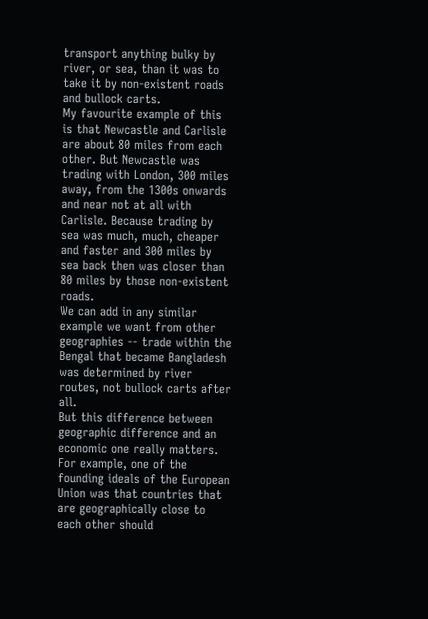transport anything bulky by river, or sea, than it was to take it by non-existent roads and bullock carts.
My favourite example of this is that Newcastle and Carlisle are about 80 miles from each other. But Newcastle was trading with London, 300 miles away, from the 1300s onwards and near not at all with Carlisle. Because trading by sea was much, much, cheaper and faster and 300 miles by sea back then was closer than 80 miles by those non-existent roads.
We can add in any similar example we want from other geographies -- trade within the Bengal that became Bangladesh was determined by river routes, not bullock carts after all.
But this difference between geographic difference and an economic one really matters. For example, one of the founding ideals of the European Union was that countries that are geographically close to each other should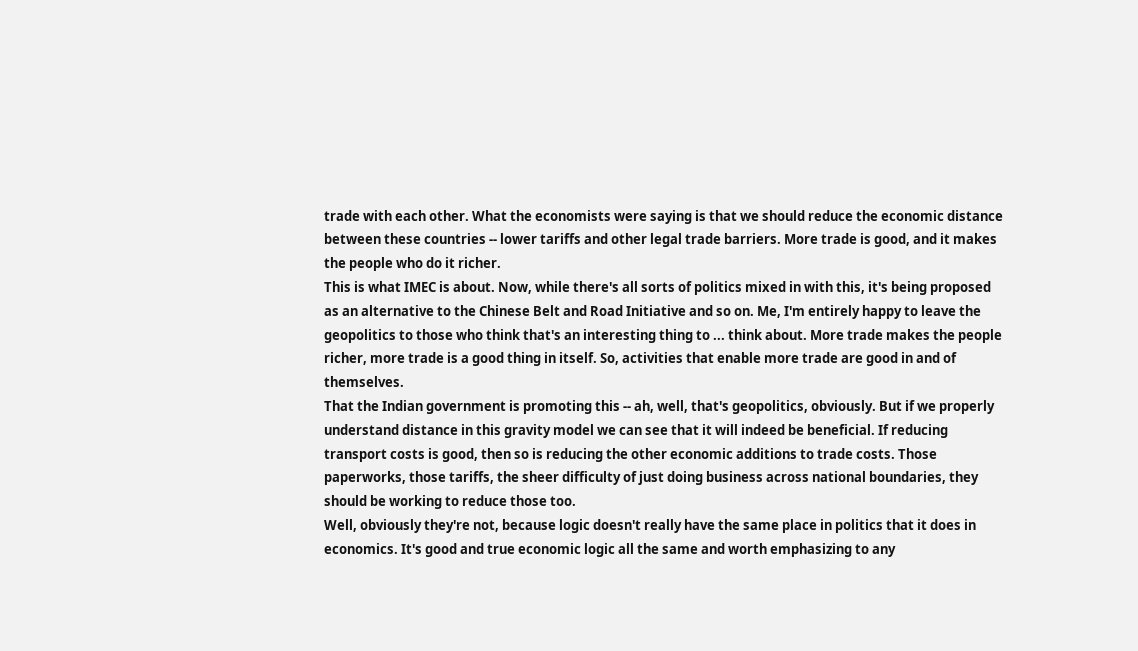trade with each other. What the economists were saying is that we should reduce the economic distance between these countries -- lower tariffs and other legal trade barriers. More trade is good, and it makes the people who do it richer.
This is what IMEC is about. Now, while there's all sorts of politics mixed in with this, it's being proposed as an alternative to the Chinese Belt and Road Initiative and so on. Me, I'm entirely happy to leave the geopolitics to those who think that's an interesting thing to ... think about. More trade makes the people richer, more trade is a good thing in itself. So, activities that enable more trade are good in and of themselves.
That the Indian government is promoting this -- ah, well, that's geopolitics, obviously. But if we properly understand distance in this gravity model we can see that it will indeed be beneficial. If reducing transport costs is good, then so is reducing the other economic additions to trade costs. Those paperworks, those tariffs, the sheer difficulty of just doing business across national boundaries, they should be working to reduce those too.
Well, obviously they're not, because logic doesn't really have the same place in politics that it does in economics. It's good and true economic logic all the same and worth emphasizing to any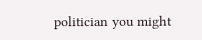politician you might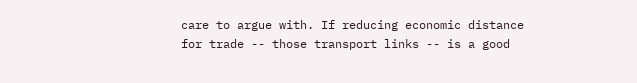care to argue with. If reducing economic distance for trade -- those transport links -- is a good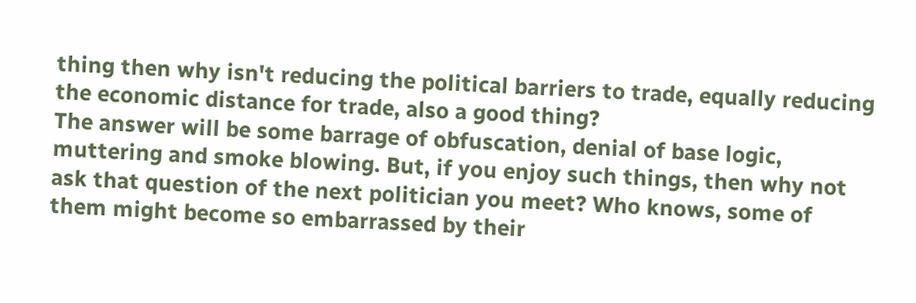thing then why isn't reducing the political barriers to trade, equally reducing the economic distance for trade, also a good thing?
The answer will be some barrage of obfuscation, denial of base logic, muttering and smoke blowing. But, if you enjoy such things, then why not ask that question of the next politician you meet? Who knows, some of them might become so embarrassed by their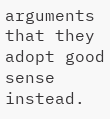arguments that they adopt good sense instead.